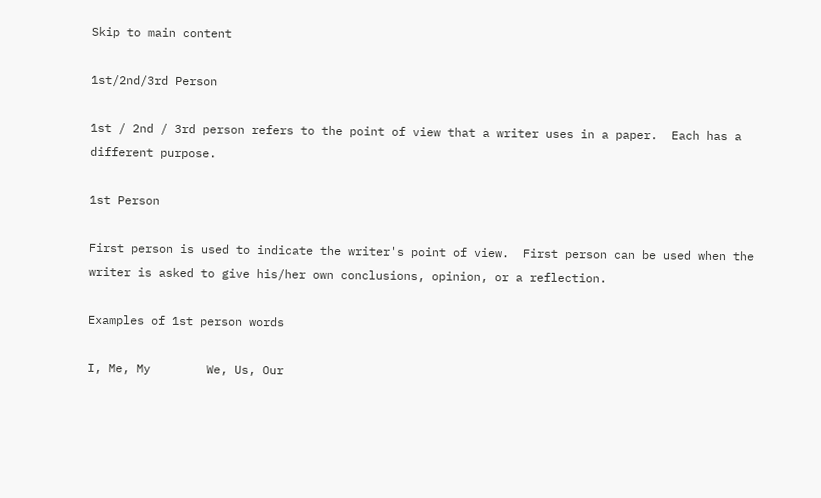Skip to main content

1st/2nd/3rd Person

1st / 2nd / 3rd person refers to the point of view that a writer uses in a paper.  Each has a different purpose.

1st Person

First person is used to indicate the writer's point of view.  First person can be used when the writer is asked to give his/her own conclusions, opinion, or a reflection.

Examples of 1st person words

I, Me, My        We, Us, Our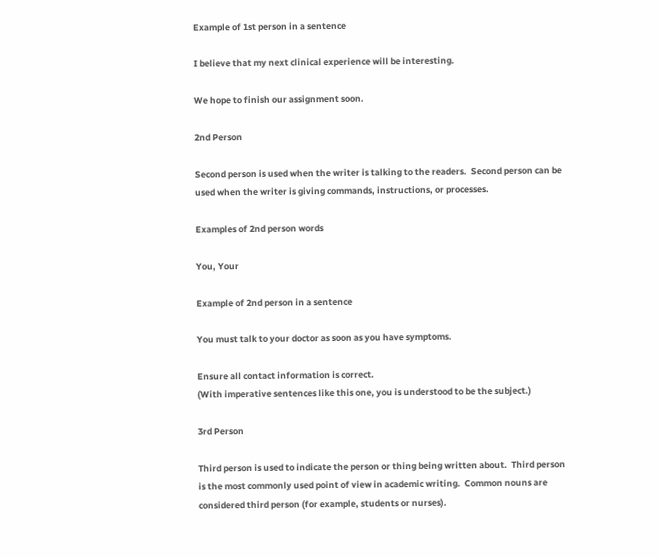Example of 1st person in a sentence

I believe that my next clinical experience will be interesting.

We hope to finish our assignment soon.

2nd Person

Second person is used when the writer is talking to the readers.  Second person can be used when the writer is giving commands, instructions, or processes.

Examples of 2nd person words

You, Your

Example of 2nd person in a sentence

You must talk to your doctor as soon as you have symptoms.

Ensure all contact information is correct.
(With imperative sentences like this one, you is understood to be the subject.)

3rd Person

Third person is used to indicate the person or thing being written about.  Third person is the most commonly used point of view in academic writing.  Common nouns are considered third person (for example, students or nurses).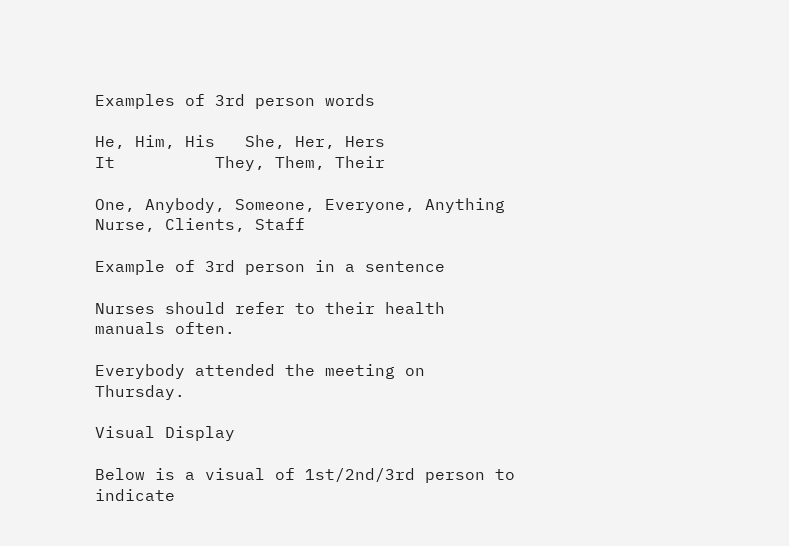Examples of 3rd person words

He, Him, His   She, Her, Hers            It          They, Them, Their

One, Anybody, Someone, Everyone, Anything        Nurse, Clients, Staff

Example of 3rd person in a sentence

Nurses should refer to their health manuals often.

Everybody attended the meeting on Thursday.

Visual Display

Below is a visual of 1st/2nd/3rd person to indicate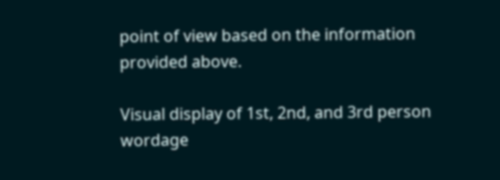point of view based on the information provided above.

Visual display of 1st, 2nd, and 3rd person wordage